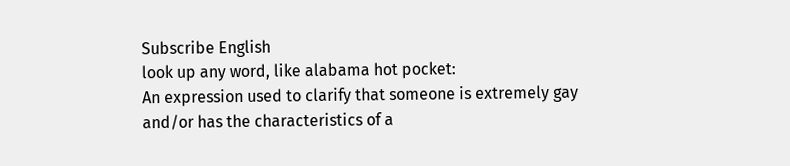Subscribe English
look up any word, like alabama hot pocket:
An expression used to clarify that someone is extremely gay and/or has the characteristics of a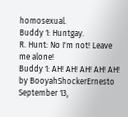homosexual.
Buddy 1: Huntgay.
R. Hunt: No I'm not! Leave me alone!
Buddy 1: AH! AH! AH! AH! AH!
by BooyahShockerErnesto September 13,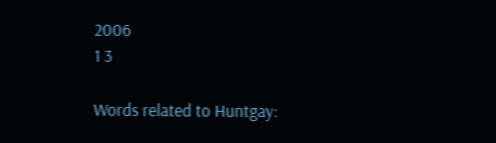2006
1 3

Words related to Huntgay: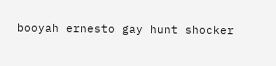booyah ernesto gay hunt shocker